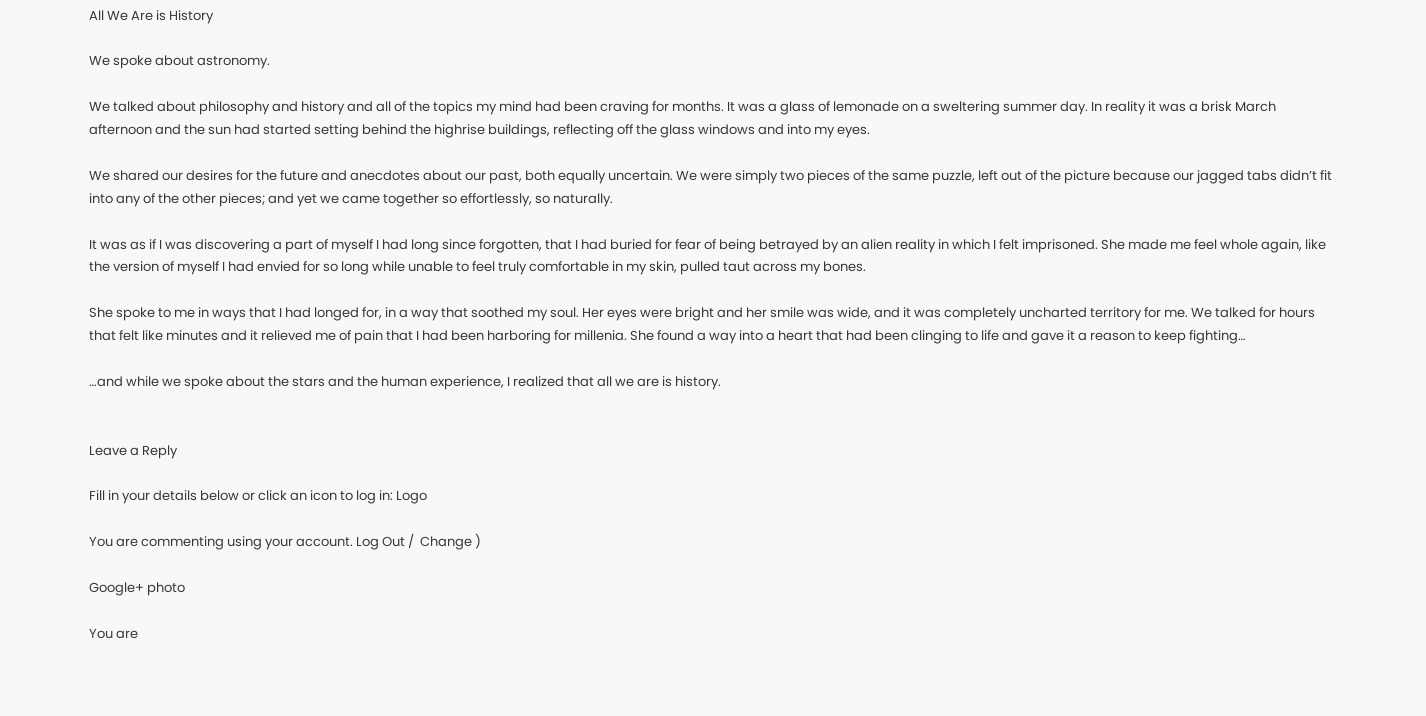All We Are is History

We spoke about astronomy.

We talked about philosophy and history and all of the topics my mind had been craving for months. It was a glass of lemonade on a sweltering summer day. In reality it was a brisk March afternoon and the sun had started setting behind the highrise buildings, reflecting off the glass windows and into my eyes.

We shared our desires for the future and anecdotes about our past, both equally uncertain. We were simply two pieces of the same puzzle, left out of the picture because our jagged tabs didn’t fit into any of the other pieces; and yet we came together so effortlessly, so naturally.

It was as if I was discovering a part of myself I had long since forgotten, that I had buried for fear of being betrayed by an alien reality in which I felt imprisoned. She made me feel whole again, like the version of myself I had envied for so long while unable to feel truly comfortable in my skin, pulled taut across my bones.

She spoke to me in ways that I had longed for, in a way that soothed my soul. Her eyes were bright and her smile was wide, and it was completely uncharted territory for me. We talked for hours that felt like minutes and it relieved me of pain that I had been harboring for millenia. She found a way into a heart that had been clinging to life and gave it a reason to keep fighting…

…and while we spoke about the stars and the human experience, I realized that all we are is history.


Leave a Reply

Fill in your details below or click an icon to log in: Logo

You are commenting using your account. Log Out /  Change )

Google+ photo

You are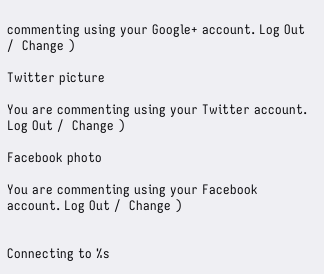commenting using your Google+ account. Log Out /  Change )

Twitter picture

You are commenting using your Twitter account. Log Out /  Change )

Facebook photo

You are commenting using your Facebook account. Log Out /  Change )


Connecting to %s